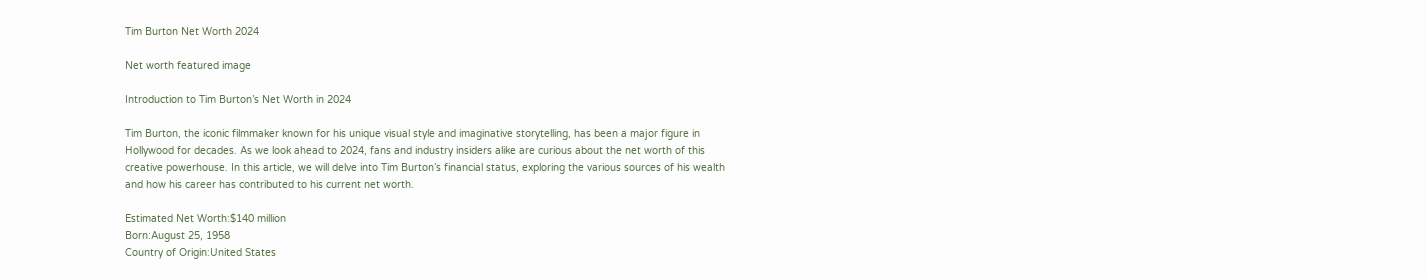Tim Burton Net Worth 2024

Net worth featured image

Introduction to Tim Burton’s Net Worth in 2024

Tim Burton, the iconic filmmaker known for his unique visual style and imaginative storytelling, has been a major figure in Hollywood for decades. As we look ahead to 2024, fans and industry insiders alike are curious about the net worth of this creative powerhouse. In this article, we will delve into Tim Burton’s financial status, exploring the various sources of his wealth and how his career has contributed to his current net worth.

Estimated Net Worth:$140 million
Born:August 25, 1958
Country of Origin:United States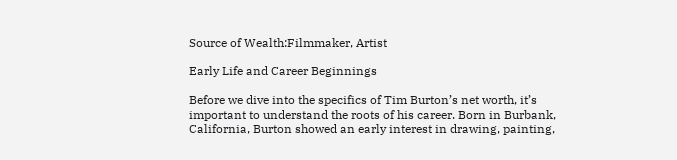Source of Wealth:Filmmaker, Artist

Early Life and Career Beginnings

Before we dive into the specifics of Tim Burton’s net worth, it’s important to understand the roots of his career. Born in Burbank, California, Burton showed an early interest in drawing, painting,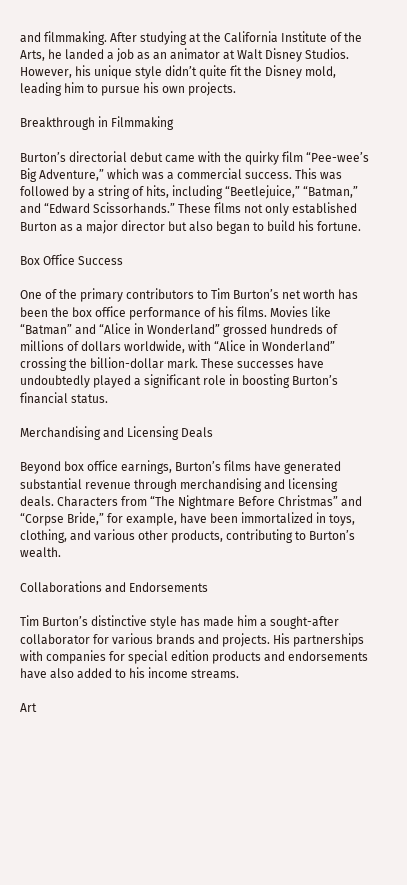and filmmaking. After studying at the California Institute of the Arts, he landed a job as an animator at Walt Disney Studios. However, his unique style didn’t quite fit the Disney mold, leading him to pursue his own projects.

Breakthrough in Filmmaking

Burton’s directorial debut came with the quirky film “Pee-wee’s Big Adventure,” which was a commercial success. This was followed by a string of hits, including “Beetlejuice,” “Batman,” and “Edward Scissorhands.” These films not only established Burton as a major director but also began to build his fortune.

Box Office Success

One of the primary contributors to Tim Burton’s net worth has been the box office performance of his films. Movies like “Batman” and “Alice in Wonderland” grossed hundreds of millions of dollars worldwide, with “Alice in Wonderland” crossing the billion-dollar mark. These successes have undoubtedly played a significant role in boosting Burton’s financial status.

Merchandising and Licensing Deals

Beyond box office earnings, Burton’s films have generated substantial revenue through merchandising and licensing deals. Characters from “The Nightmare Before Christmas” and “Corpse Bride,” for example, have been immortalized in toys, clothing, and various other products, contributing to Burton’s wealth.

Collaborations and Endorsements

Tim Burton’s distinctive style has made him a sought-after collaborator for various brands and projects. His partnerships with companies for special edition products and endorsements have also added to his income streams.

Art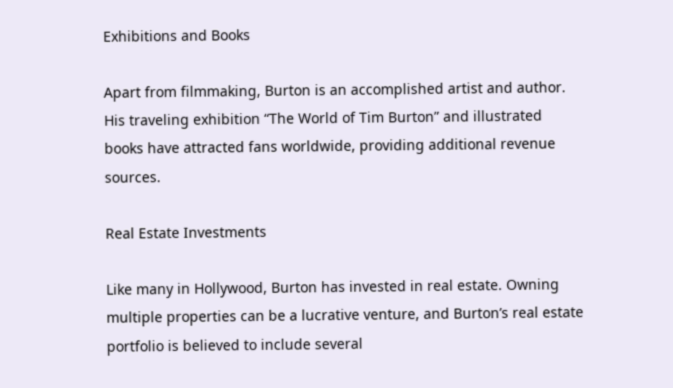Exhibitions and Books

Apart from filmmaking, Burton is an accomplished artist and author. His traveling exhibition “The World of Tim Burton” and illustrated books have attracted fans worldwide, providing additional revenue sources.

Real Estate Investments

Like many in Hollywood, Burton has invested in real estate. Owning multiple properties can be a lucrative venture, and Burton’s real estate portfolio is believed to include several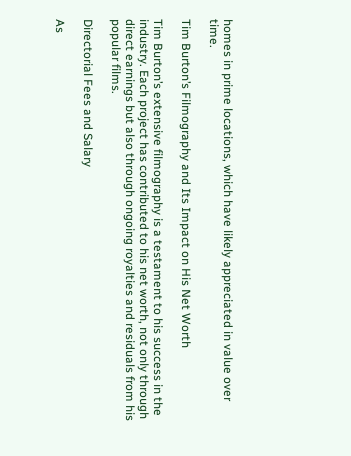homes in prime locations, which have likely appreciated in value over time.

Tim Burton’s Filmography and Its Impact on His Net Worth

Tim Burton’s extensive filmography is a testament to his success in the industry. Each project has contributed to his net worth, not only through direct earnings but also through ongoing royalties and residuals from his popular films.

Directorial Fees and Salary

As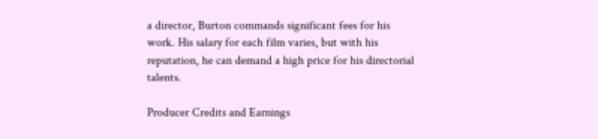a director, Burton commands significant fees for his work. His salary for each film varies, but with his reputation, he can demand a high price for his directorial talents.

Producer Credits and Earnings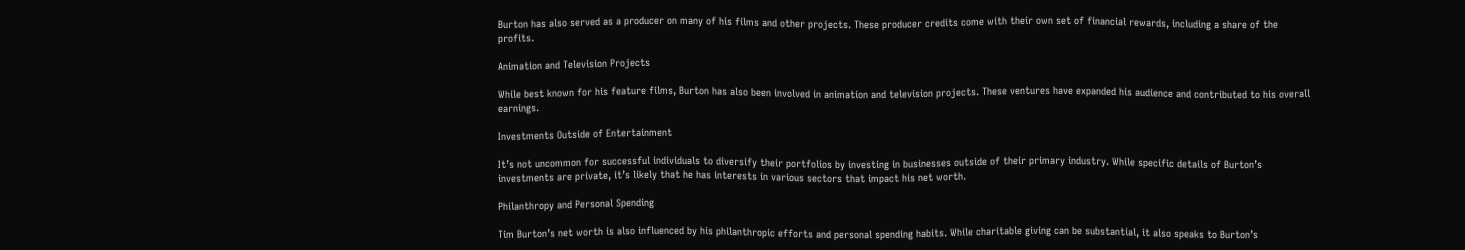Burton has also served as a producer on many of his films and other projects. These producer credits come with their own set of financial rewards, including a share of the profits.

Animation and Television Projects

While best known for his feature films, Burton has also been involved in animation and television projects. These ventures have expanded his audience and contributed to his overall earnings.

Investments Outside of Entertainment

It’s not uncommon for successful individuals to diversify their portfolios by investing in businesses outside of their primary industry. While specific details of Burton’s investments are private, it’s likely that he has interests in various sectors that impact his net worth.

Philanthropy and Personal Spending

Tim Burton’s net worth is also influenced by his philanthropic efforts and personal spending habits. While charitable giving can be substantial, it also speaks to Burton’s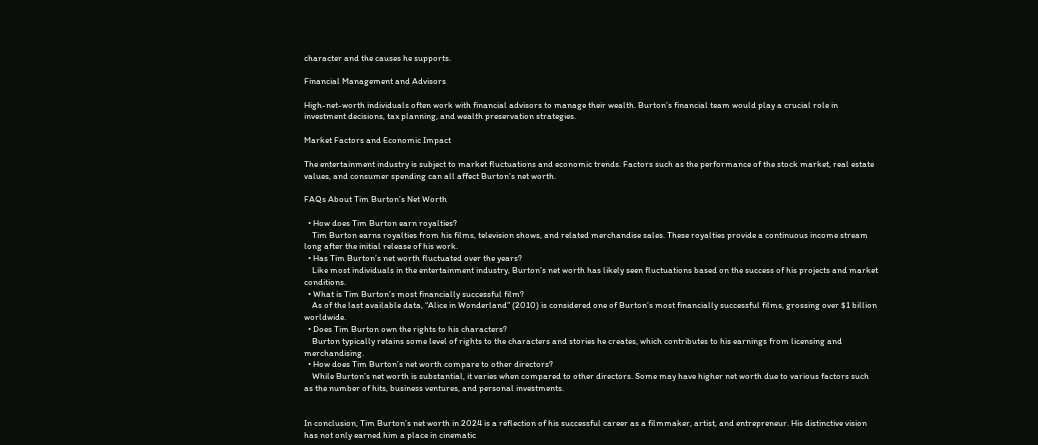character and the causes he supports.

Financial Management and Advisors

High-net-worth individuals often work with financial advisors to manage their wealth. Burton’s financial team would play a crucial role in investment decisions, tax planning, and wealth preservation strategies.

Market Factors and Economic Impact

The entertainment industry is subject to market fluctuations and economic trends. Factors such as the performance of the stock market, real estate values, and consumer spending can all affect Burton’s net worth.

FAQs About Tim Burton’s Net Worth

  • How does Tim Burton earn royalties?
    Tim Burton earns royalties from his films, television shows, and related merchandise sales. These royalties provide a continuous income stream long after the initial release of his work.
  • Has Tim Burton’s net worth fluctuated over the years?
    Like most individuals in the entertainment industry, Burton’s net worth has likely seen fluctuations based on the success of his projects and market conditions.
  • What is Tim Burton’s most financially successful film?
    As of the last available data, “Alice in Wonderland” (2010) is considered one of Burton’s most financially successful films, grossing over $1 billion worldwide.
  • Does Tim Burton own the rights to his characters?
    Burton typically retains some level of rights to the characters and stories he creates, which contributes to his earnings from licensing and merchandising.
  • How does Tim Burton’s net worth compare to other directors?
    While Burton’s net worth is substantial, it varies when compared to other directors. Some may have higher net worth due to various factors such as the number of hits, business ventures, and personal investments.


In conclusion, Tim Burton’s net worth in 2024 is a reflection of his successful career as a filmmaker, artist, and entrepreneur. His distinctive vision has not only earned him a place in cinematic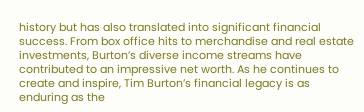history but has also translated into significant financial success. From box office hits to merchandise and real estate investments, Burton’s diverse income streams have contributed to an impressive net worth. As he continues to create and inspire, Tim Burton’s financial legacy is as enduring as the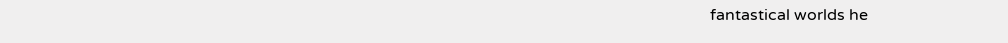fantastical worlds he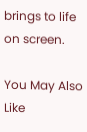brings to life on screen.

You May Also Like